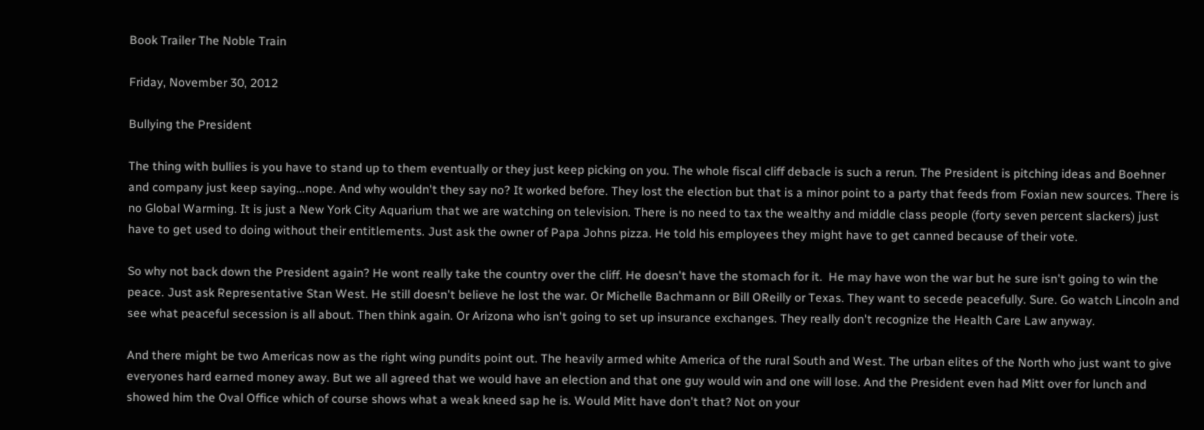Book Trailer The Noble Train

Friday, November 30, 2012

Bullying the President

The thing with bullies is you have to stand up to them eventually or they just keep picking on you. The whole fiscal cliff debacle is such a rerun. The President is pitching ideas and Boehner and company just keep saying...nope. And why wouldn't they say no? It worked before. They lost the election but that is a minor point to a party that feeds from Foxian new sources. There is no Global Warming. It is just a New York City Aquarium that we are watching on television. There is no need to tax the wealthy and middle class people (forty seven percent slackers) just have to get used to doing without their entitlements. Just ask the owner of Papa Johns pizza. He told his employees they might have to get canned because of their vote.

So why not back down the President again? He wont really take the country over the cliff. He doesn't have the stomach for it.  He may have won the war but he sure isn't going to win the peace. Just ask Representative Stan West. He still doesn't believe he lost the war. Or Michelle Bachmann or Bill OReilly or Texas. They want to secede peacefully. Sure. Go watch Lincoln and see what peaceful secession is all about. Then think again. Or Arizona who isn't going to set up insurance exchanges. They really don't recognize the Health Care Law anyway.

And there might be two Americas now as the right wing pundits point out. The heavily armed white America of the rural South and West. The urban elites of the North who just want to give everyones hard earned money away. But we all agreed that we would have an election and that one guy would win and one will lose. And the President even had Mitt over for lunch and showed him the Oval Office which of course shows what a weak kneed sap he is. Would Mitt have don't that? Not on your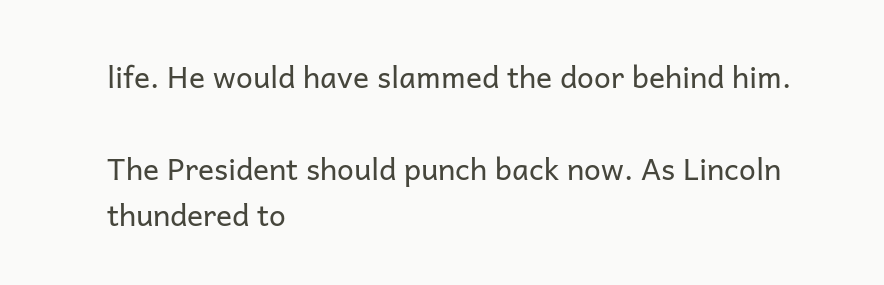life. He would have slammed the door behind him.

The President should punch back now. As Lincoln thundered to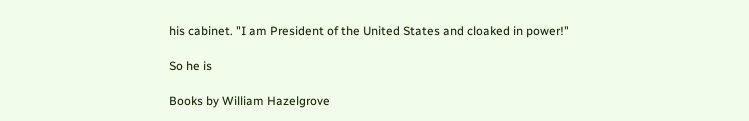his cabinet. "I am President of the United States and cloaked in power!"

So he is

Books by William Hazelgrove